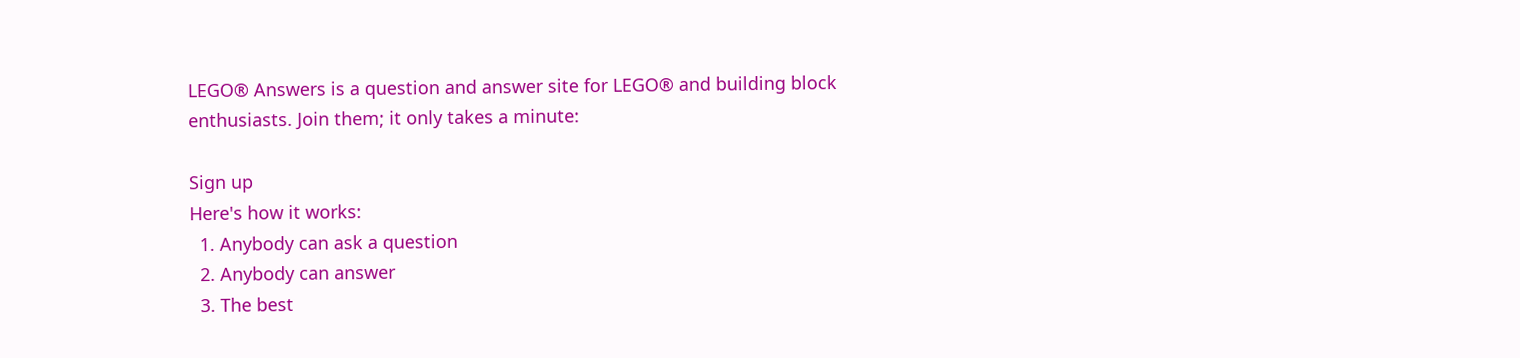LEGO® Answers is a question and answer site for LEGO® and building block enthusiasts. Join them; it only takes a minute:

Sign up
Here's how it works:
  1. Anybody can ask a question
  2. Anybody can answer
  3. The best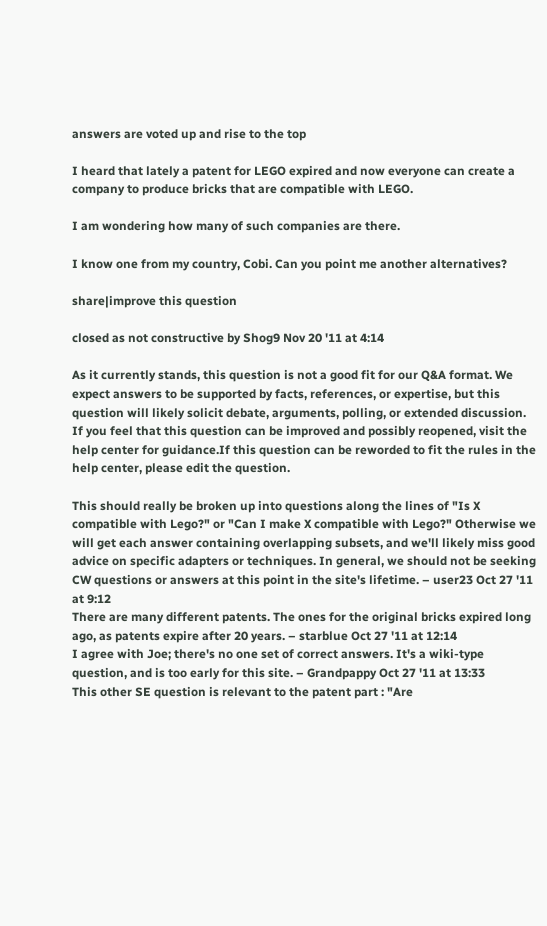answers are voted up and rise to the top

I heard that lately a patent for LEGO expired and now everyone can create a company to produce bricks that are compatible with LEGO.

I am wondering how many of such companies are there.

I know one from my country, Cobi. Can you point me another alternatives?

share|improve this question

closed as not constructive by Shog9 Nov 20 '11 at 4:14

As it currently stands, this question is not a good fit for our Q&A format. We expect answers to be supported by facts, references, or expertise, but this question will likely solicit debate, arguments, polling, or extended discussion. If you feel that this question can be improved and possibly reopened, visit the help center for guidance.If this question can be reworded to fit the rules in the help center, please edit the question.

This should really be broken up into questions along the lines of "Is X compatible with Lego?" or "Can I make X compatible with Lego?" Otherwise we will get each answer containing overlapping subsets, and we'll likely miss good advice on specific adapters or techniques. In general, we should not be seeking CW questions or answers at this point in the site's lifetime. – user23 Oct 27 '11 at 9:12
There are many different patents. The ones for the original bricks expired long ago, as patents expire after 20 years. – starblue Oct 27 '11 at 12:14
I agree with Joe; there's no one set of correct answers. It's a wiki-type question, and is too early for this site. – Grandpappy Oct 27 '11 at 13:33
This other SE question is relevant to the patent part : "Are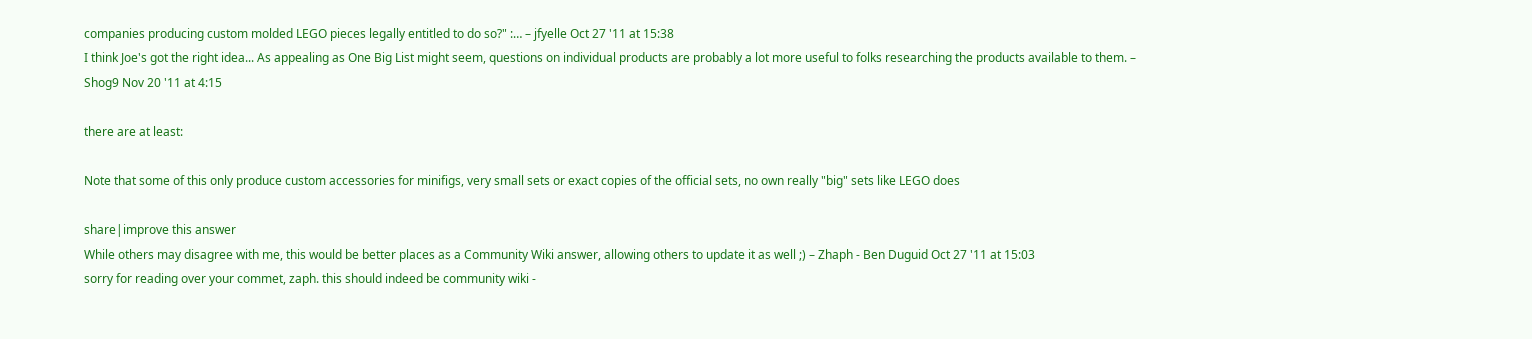companies producing custom molded LEGO pieces legally entitled to do so?" :… – jfyelle Oct 27 '11 at 15:38
I think Joe's got the right idea... As appealing as One Big List might seem, questions on individual products are probably a lot more useful to folks researching the products available to them. – Shog9 Nov 20 '11 at 4:15

there are at least:

Note that some of this only produce custom accessories for minifigs, very small sets or exact copies of the official sets, no own really "big" sets like LEGO does

share|improve this answer
While others may disagree with me, this would be better places as a Community Wiki answer, allowing others to update it as well ;) – Zhaph - Ben Duguid Oct 27 '11 at 15:03
sorry for reading over your commet, zaph. this should indeed be community wiki -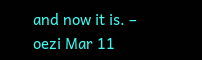and now it is. – oezi Mar 11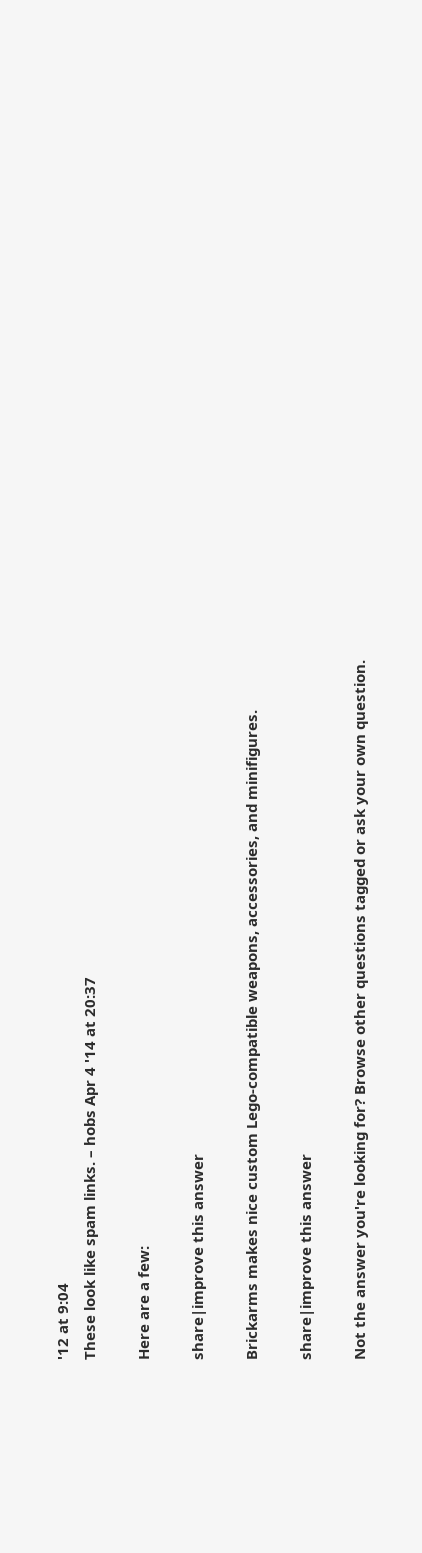'12 at 9:04
These look like spam links. – hobs Apr 4 '14 at 20:37

Here are a few:

share|improve this answer

Brickarms makes nice custom Lego-compatible weapons, accessories, and minifigures.

share|improve this answer

Not the answer you're looking for? Browse other questions tagged or ask your own question.